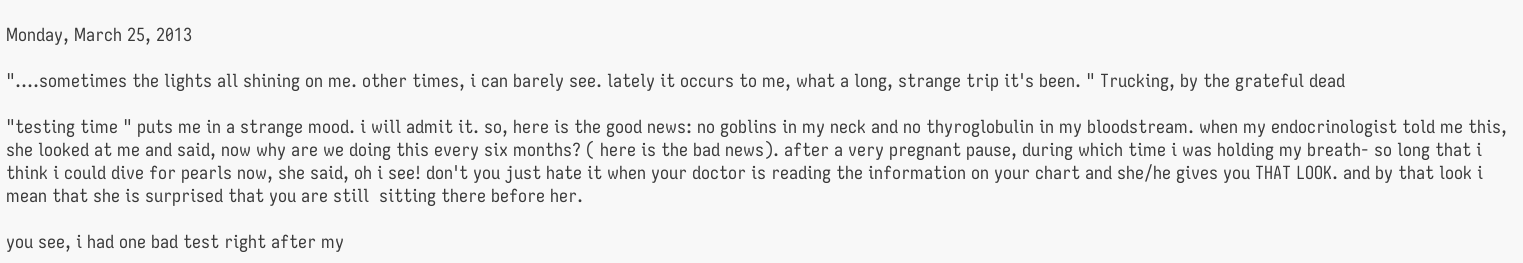Monday, March 25, 2013

"....sometimes the lights all shining on me. other times, i can barely see. lately it occurs to me, what a long, strange trip it's been. " Trucking, by the grateful dead

"testing time " puts me in a strange mood. i will admit it. so, here is the good news: no goblins in my neck and no thyroglobulin in my bloodstream. when my endocrinologist told me this, she looked at me and said, now why are we doing this every six months? ( here is the bad news). after a very pregnant pause, during which time i was holding my breath- so long that i think i could dive for pearls now, she said, oh i see! don't you just hate it when your doctor is reading the information on your chart and she/he gives you THAT LOOK. and by that look i mean that she is surprised that you are still  sitting there before her.

you see, i had one bad test right after my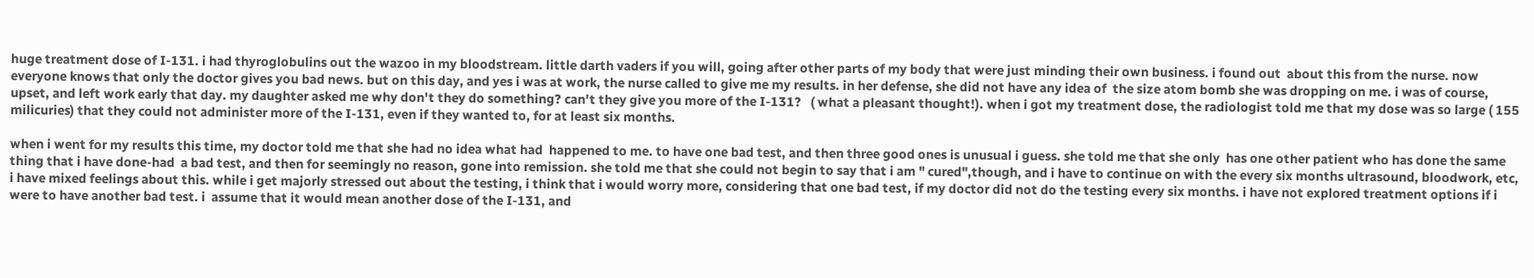huge treatment dose of I-131. i had thyroglobulins out the wazoo in my bloodstream. little darth vaders if you will, going after other parts of my body that were just minding their own business. i found out  about this from the nurse. now everyone knows that only the doctor gives you bad news. but on this day, and yes i was at work, the nurse called to give me my results. in her defense, she did not have any idea of  the size atom bomb she was dropping on me. i was of course, upset, and left work early that day. my daughter asked me why don't they do something? can't they give you more of the I-131?   ( what a pleasant thought!). when i got my treatment dose, the radiologist told me that my dose was so large ( 155 milicuries) that they could not administer more of the I-131, even if they wanted to, for at least six months.

when i went for my results this time, my doctor told me that she had no idea what had  happened to me. to have one bad test, and then three good ones is unusual i guess. she told me that she only  has one other patient who has done the same thing that i have done-had  a bad test, and then for seemingly no reason, gone into remission. she told me that she could not begin to say that i am " cured",though, and i have to continue on with the every six months ultrasound, bloodwork, etc, i have mixed feelings about this. while i get majorly stressed out about the testing, i think that i would worry more, considering that one bad test, if my doctor did not do the testing every six months. i have not explored treatment options if i were to have another bad test. i  assume that it would mean another dose of the I-131, and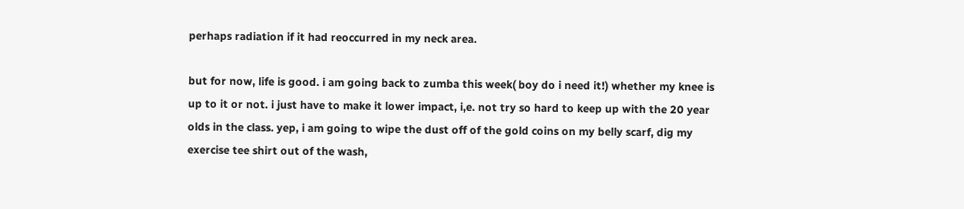perhaps radiation if it had reoccurred in my neck area.

but for now, life is good. i am going back to zumba this week( boy do i need it!) whether my knee is up to it or not. i just have to make it lower impact, i,e. not try so hard to keep up with the 20 year olds in the class. yep, i am going to wipe the dust off of the gold coins on my belly scarf, dig my exercise tee shirt out of the wash,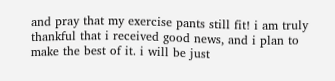and pray that my exercise pants still fit! i am truly thankful that i received good news, and i plan to make the best of it. i will be just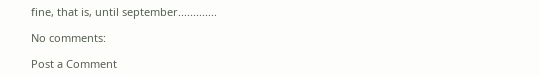fine, that is, until september.............

No comments:

Post a Comment